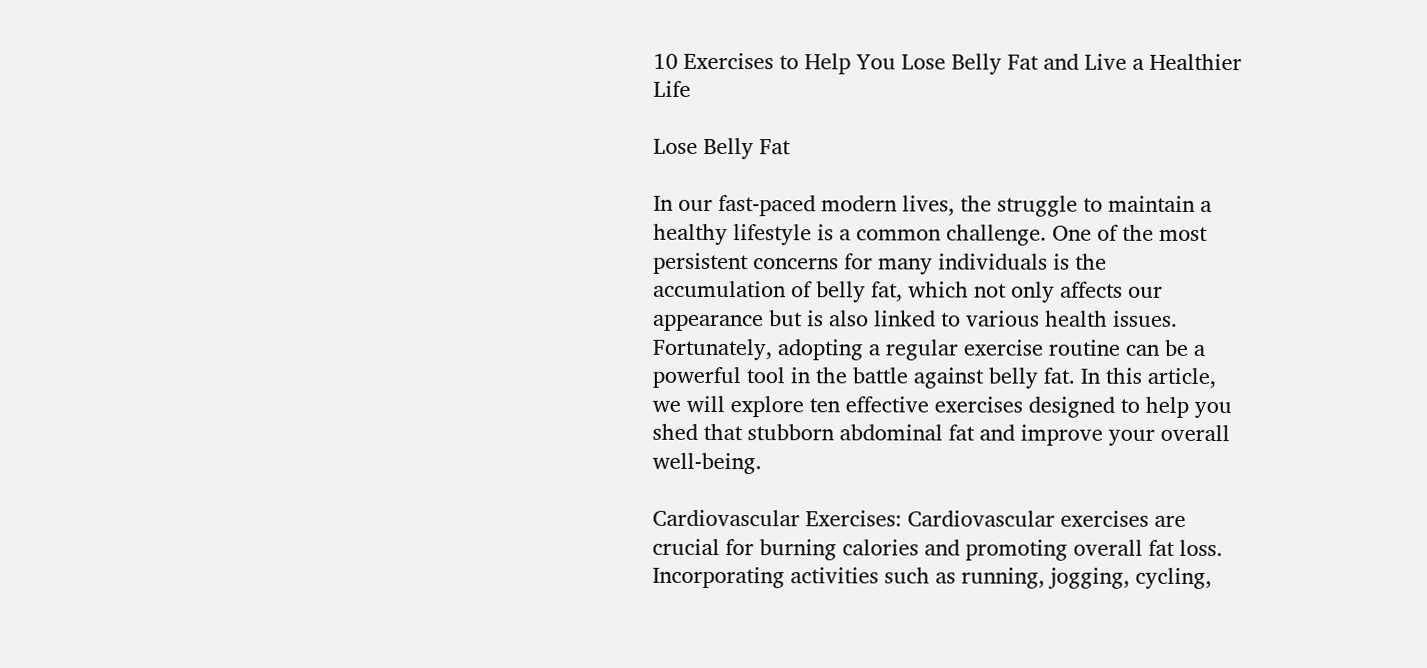10 Exercises to Help You Lose Belly Fat and Live a Healthier Life

Lose Belly Fat

In our fast-paced modern lives, the struggle to maintain a healthy lifestyle is a common challenge. One of the most persistent concerns for many individuals is the accumulation of belly fat, which not only affects our appearance but is also linked to various health issues. Fortunately, adopting a regular exercise routine can be a powerful tool in the battle against belly fat. In this article, we will explore ten effective exercises designed to help you shed that stubborn abdominal fat and improve your overall well-being.

Cardiovascular Exercises: Cardiovascular exercises are crucial for burning calories and promoting overall fat loss. Incorporating activities such as running, jogging, cycling,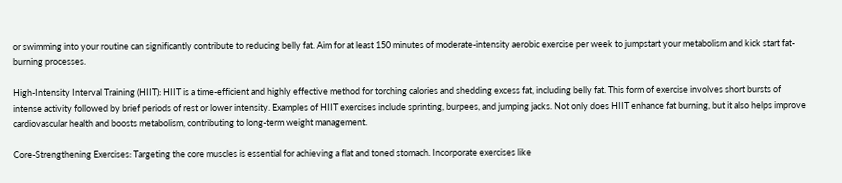or swimming into your routine can significantly contribute to reducing belly fat. Aim for at least 150 minutes of moderate-intensity aerobic exercise per week to jumpstart your metabolism and kick start fat-burning processes.

High-Intensity Interval Training (HIIT): HIIT is a time-efficient and highly effective method for torching calories and shedding excess fat, including belly fat. This form of exercise involves short bursts of intense activity followed by brief periods of rest or lower intensity. Examples of HIIT exercises include sprinting, burpees, and jumping jacks. Not only does HIIT enhance fat burning, but it also helps improve cardiovascular health and boosts metabolism, contributing to long-term weight management.

Core-Strengthening Exercises: Targeting the core muscles is essential for achieving a flat and toned stomach. Incorporate exercises like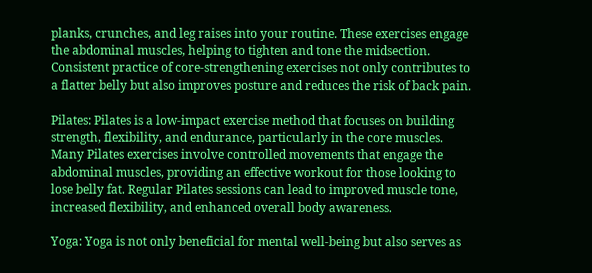planks, crunches, and leg raises into your routine. These exercises engage the abdominal muscles, helping to tighten and tone the midsection. Consistent practice of core-strengthening exercises not only contributes to a flatter belly but also improves posture and reduces the risk of back pain.

Pilates: Pilates is a low-impact exercise method that focuses on building strength, flexibility, and endurance, particularly in the core muscles. Many Pilates exercises involve controlled movements that engage the abdominal muscles, providing an effective workout for those looking to lose belly fat. Regular Pilates sessions can lead to improved muscle tone, increased flexibility, and enhanced overall body awareness.

Yoga: Yoga is not only beneficial for mental well-being but also serves as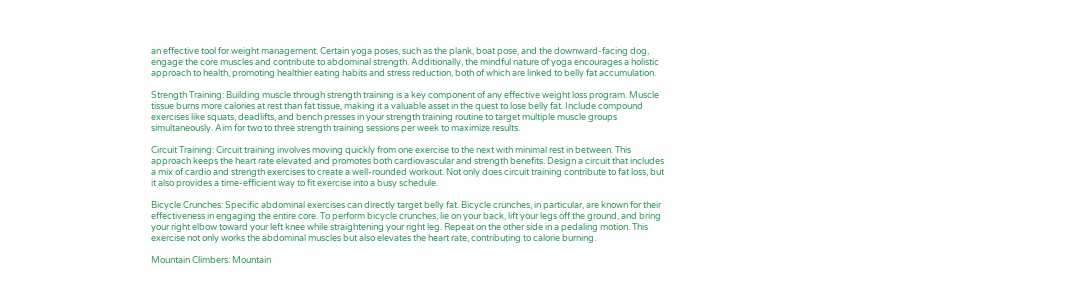an effective tool for weight management. Certain yoga poses, such as the plank, boat pose, and the downward-facing dog, engage the core muscles and contribute to abdominal strength. Additionally, the mindful nature of yoga encourages a holistic approach to health, promoting healthier eating habits and stress reduction, both of which are linked to belly fat accumulation.

Strength Training: Building muscle through strength training is a key component of any effective weight loss program. Muscle tissue burns more calories at rest than fat tissue, making it a valuable asset in the quest to lose belly fat. Include compound exercises like squats, deadlifts, and bench presses in your strength training routine to target multiple muscle groups simultaneously. Aim for two to three strength training sessions per week to maximize results.

Circuit Training: Circuit training involves moving quickly from one exercise to the next with minimal rest in between. This approach keeps the heart rate elevated and promotes both cardiovascular and strength benefits. Design a circuit that includes a mix of cardio and strength exercises to create a well-rounded workout. Not only does circuit training contribute to fat loss, but it also provides a time-efficient way to fit exercise into a busy schedule.

Bicycle Crunches: Specific abdominal exercises can directly target belly fat. Bicycle crunches, in particular, are known for their effectiveness in engaging the entire core. To perform bicycle crunches, lie on your back, lift your legs off the ground, and bring your right elbow toward your left knee while straightening your right leg. Repeat on the other side in a pedaling motion. This exercise not only works the abdominal muscles but also elevates the heart rate, contributing to calorie burning.

Mountain Climbers: Mountain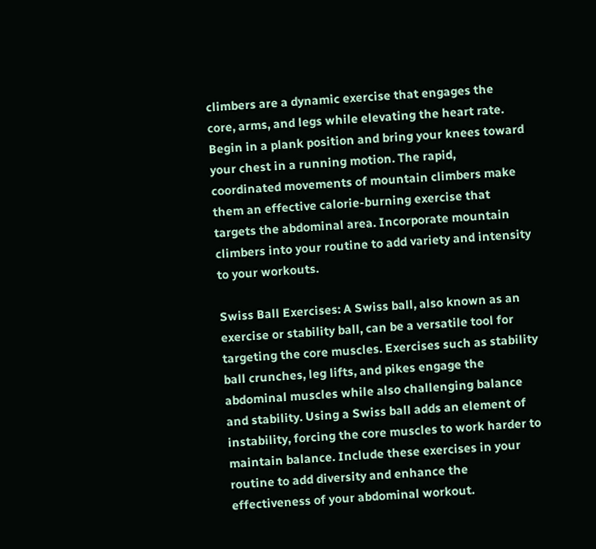climbers are a dynamic exercise that engages the core, arms, and legs while elevating the heart rate. Begin in a plank position and bring your knees toward your chest in a running motion. The rapid, coordinated movements of mountain climbers make them an effective calorie-burning exercise that targets the abdominal area. Incorporate mountain climbers into your routine to add variety and intensity to your workouts.

Swiss Ball Exercises: A Swiss ball, also known as an exercise or stability ball, can be a versatile tool for targeting the core muscles. Exercises such as stability ball crunches, leg lifts, and pikes engage the abdominal muscles while also challenging balance and stability. Using a Swiss ball adds an element of instability, forcing the core muscles to work harder to maintain balance. Include these exercises in your routine to add diversity and enhance the effectiveness of your abdominal workout.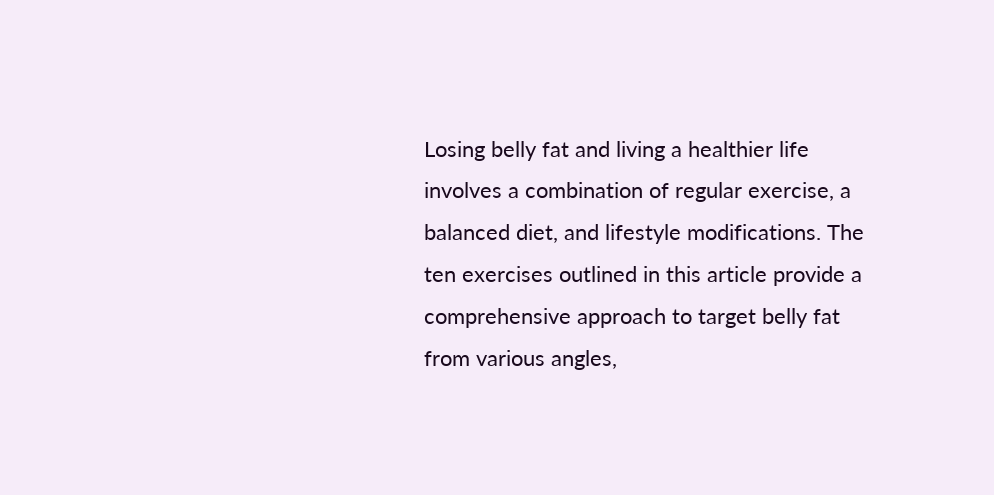Losing belly fat and living a healthier life involves a combination of regular exercise, a balanced diet, and lifestyle modifications. The ten exercises outlined in this article provide a comprehensive approach to target belly fat from various angles,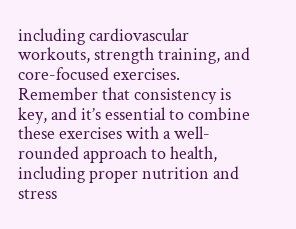including cardiovascular workouts, strength training, and core-focused exercises. Remember that consistency is key, and it’s essential to combine these exercises with a well-rounded approach to health, including proper nutrition and stress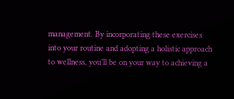management. By incorporating these exercises into your routine and adopting a holistic approach to wellness, you’ll be on your way to achieving a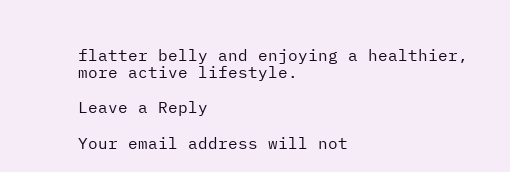flatter belly and enjoying a healthier, more active lifestyle.

Leave a Reply

Your email address will not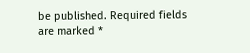be published. Required fields are marked *